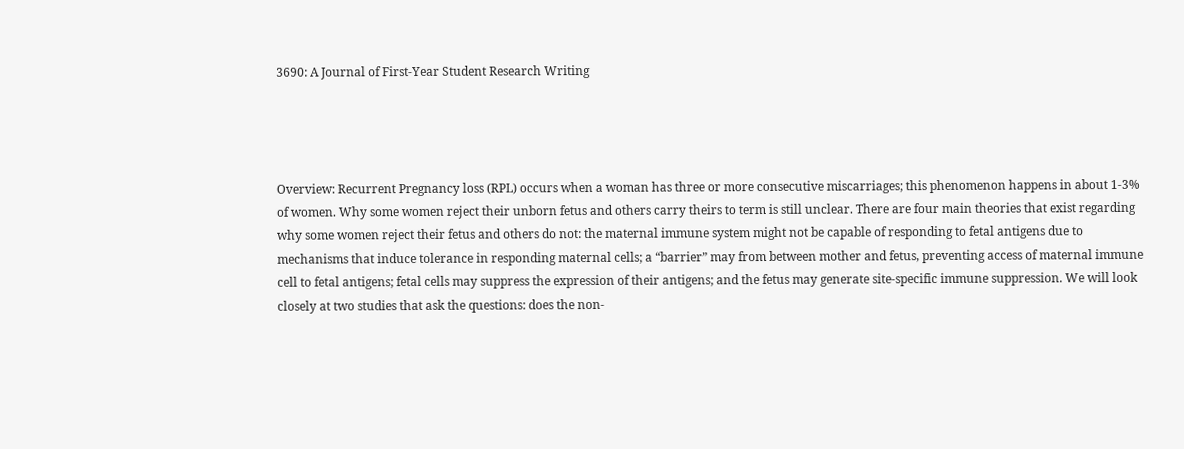3690: A Journal of First-Year Student Research Writing




Overview: Recurrent Pregnancy loss (RPL) occurs when a woman has three or more consecutive miscarriages; this phenomenon happens in about 1-3% of women. Why some women reject their unborn fetus and others carry theirs to term is still unclear. There are four main theories that exist regarding why some women reject their fetus and others do not: the maternal immune system might not be capable of responding to fetal antigens due to mechanisms that induce tolerance in responding maternal cells; a “barrier” may from between mother and fetus, preventing access of maternal immune cell to fetal antigens; fetal cells may suppress the expression of their antigens; and the fetus may generate site-specific immune suppression. We will look closely at two studies that ask the questions: does the non-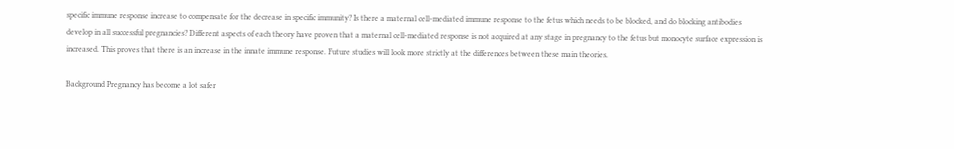specific immune response increase to compensate for the decrease in specific immunity? Is there a maternal cell-mediated immune response to the fetus which needs to be blocked, and do blocking antibodies develop in all successful pregnancies? Different aspects of each theory have proven that a maternal cell-mediated response is not acquired at any stage in pregnancy to the fetus but monocyte surface expression is increased. This proves that there is an increase in the innate immune response. Future studies will look more strictly at the differences between these main theories.

Background Pregnancy has become a lot safer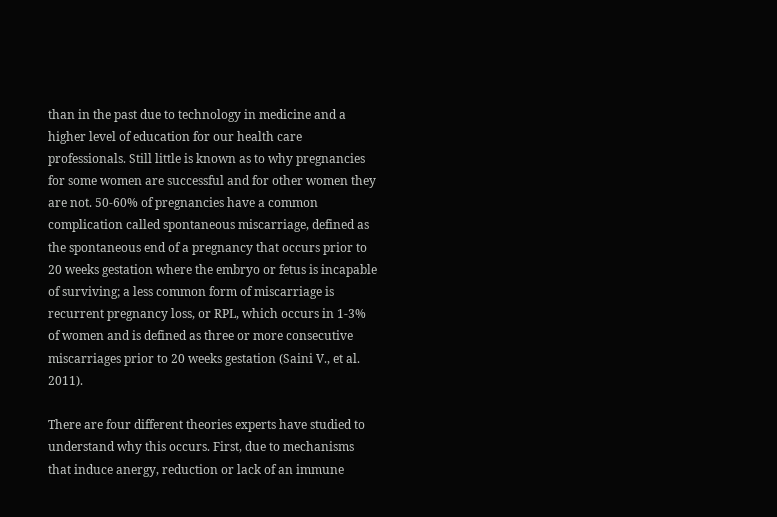than in the past due to technology in medicine and a higher level of education for our health care professionals. Still little is known as to why pregnancies for some women are successful and for other women they are not. 50-60% of pregnancies have a common complication called spontaneous miscarriage, defined as the spontaneous end of a pregnancy that occurs prior to 20 weeks gestation where the embryo or fetus is incapable of surviving; a less common form of miscarriage is recurrent pregnancy loss, or RPL, which occurs in 1-3% of women and is defined as three or more consecutive miscarriages prior to 20 weeks gestation (Saini V., et al. 2011).

There are four different theories experts have studied to understand why this occurs. First, due to mechanisms that induce anergy, reduction or lack of an immune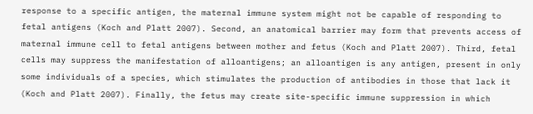response to a specific antigen, the maternal immune system might not be capable of responding to fetal antigens (Koch and Platt 2007). Second, an anatomical barrier may form that prevents access of maternal immune cell to fetal antigens between mother and fetus (Koch and Platt 2007). Third, fetal cells may suppress the manifestation of alloantigens; an alloantigen is any antigen, present in only some individuals of a species, which stimulates the production of antibodies in those that lack it (Koch and Platt 2007). Finally, the fetus may create site-specific immune suppression in which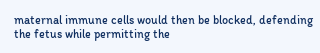maternal immune cells would then be blocked, defending the fetus while permitting the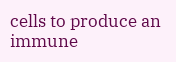cells to produce an immune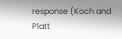response (Koch and Platt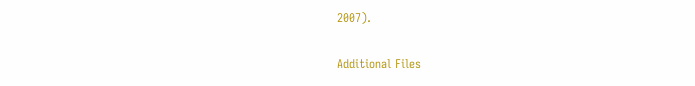2007).

Additional Files